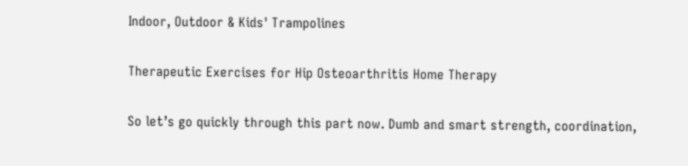Indoor, Outdoor & Kids' Trampolines

Therapeutic Exercises for Hip Osteoarthritis Home Therapy

So let’s go quickly through this part now. Dumb and smart strength, coordination,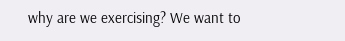why are we exercising? We want to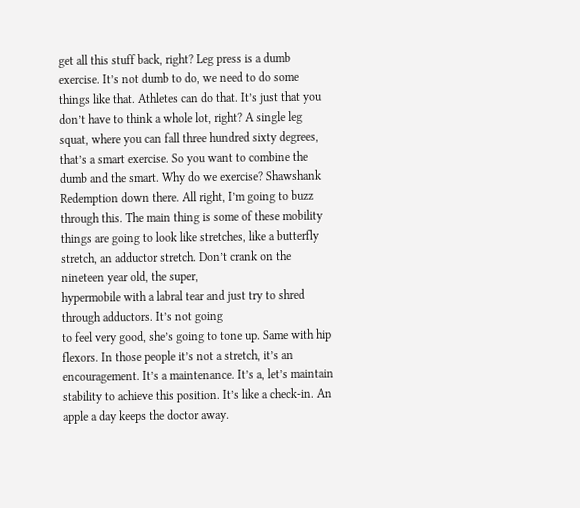get all this stuff back, right? Leg press is a dumb exercise. It’s not dumb to do, we need to do some things like that. Athletes can do that. It’s just that you don’t have to think a whole lot, right? A single leg squat, where you can fall three hundred sixty degrees, that’s a smart exercise. So you want to combine the dumb and the smart. Why do we exercise? Shawshank Redemption down there. All right, I’m going to buzz through this. The main thing is some of these mobility things are going to look like stretches, like a butterfly stretch, an adductor stretch. Don’t crank on the nineteen year old, the super,
hypermobile with a labral tear and just try to shred through adductors. It’s not going
to feel very good, she’s going to tone up. Same with hip flexors. In those people it’s not a stretch, it’s an encouragement. It’s a maintenance. It’s a, let’s maintain stability to achieve this position. It’s like a check-in. An apple a day keeps the doctor away.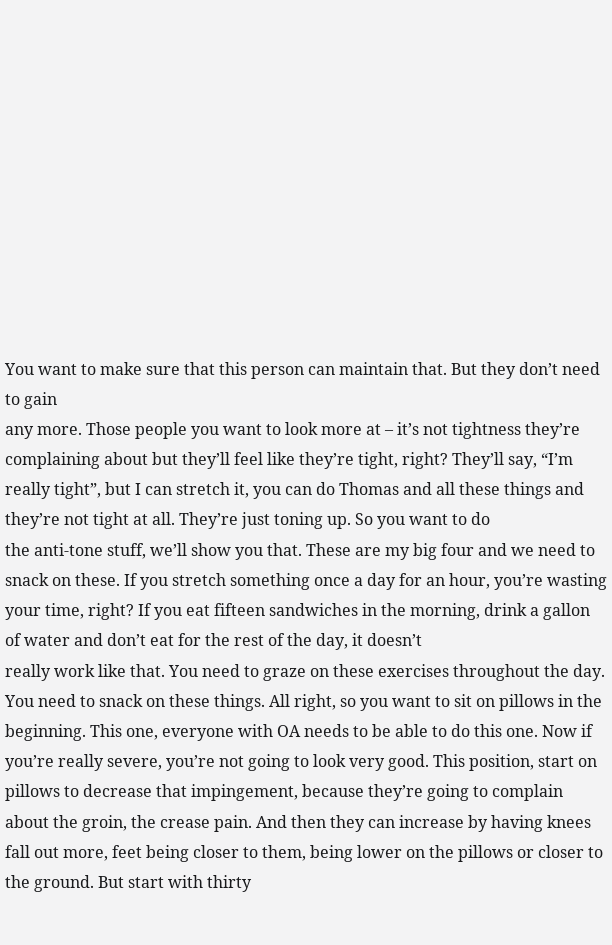You want to make sure that this person can maintain that. But they don’t need to gain
any more. Those people you want to look more at – it’s not tightness they’re complaining about but they’ll feel like they’re tight, right? They’ll say, “I’m really tight”, but I can stretch it, you can do Thomas and all these things and they’re not tight at all. They’re just toning up. So you want to do
the anti-tone stuff, we’ll show you that. These are my big four and we need to snack on these. If you stretch something once a day for an hour, you’re wasting your time, right? If you eat fifteen sandwiches in the morning, drink a gallon of water and don’t eat for the rest of the day, it doesn’t
really work like that. You need to graze on these exercises throughout the day. You need to snack on these things. All right, so you want to sit on pillows in the beginning. This one, everyone with OA needs to be able to do this one. Now if you’re really severe, you’re not going to look very good. This position, start on pillows to decrease that impingement, because they’re going to complain about the groin, the crease pain. And then they can increase by having knees fall out more, feet being closer to them, being lower on the pillows or closer to the ground. But start with thirty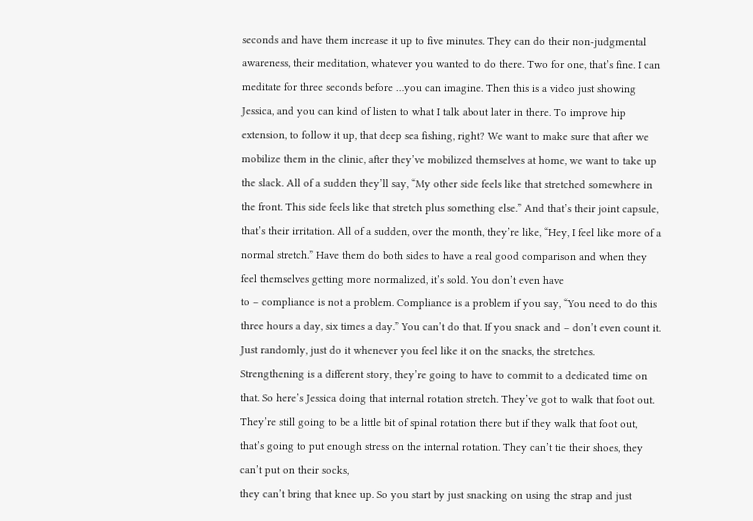seconds and have them increase it up to five minutes. They can do their non-judgmental awareness, their meditation, whatever you wanted to do there. Two for one, that’s fine. I can meditate for three seconds before …you can imagine. Then this is a video just showing Jessica, and you can kind of listen to what I talk about later in there. To improve hip
extension, to follow it up, that deep sea fishing, right? We want to make sure that after we mobilize them in the clinic, after they’ve mobilized themselves at home, we want to take up the slack. All of a sudden they’ll say, “My other side feels like that stretched somewhere in the front. This side feels like that stretch plus something else.” And that’s their joint capsule, that’s their irritation. All of a sudden, over the month, they’re like, “Hey, I feel like more of a normal stretch.” Have them do both sides to have a real good comparison and when they feel themselves getting more normalized, it’s sold. You don’t even have
to – compliance is not a problem. Compliance is a problem if you say, “You need to do this three hours a day, six times a day.” You can’t do that. If you snack and – don’t even count it. Just randomly, just do it whenever you feel like it on the snacks, the stretches. Strengthening is a different story, they’re going to have to commit to a dedicated time on that. So here’s Jessica doing that internal rotation stretch. They’ve got to walk that foot out. They’re still going to be a little bit of spinal rotation there but if they walk that foot out, that’s going to put enough stress on the internal rotation. They can’t tie their shoes, they can’t put on their socks,
they can’t bring that knee up. So you start by just snacking on using the strap and just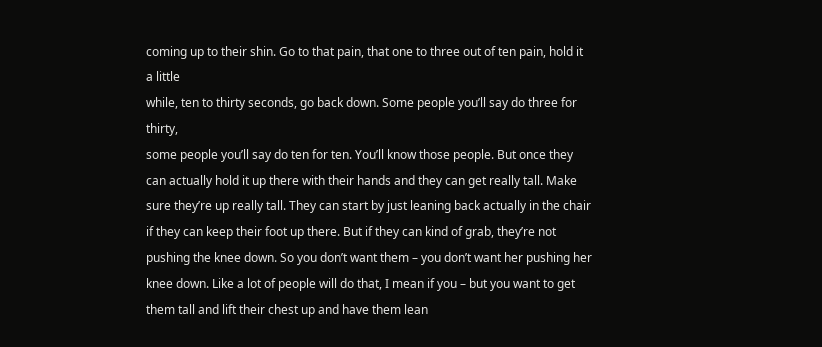coming up to their shin. Go to that pain, that one to three out of ten pain, hold it a little
while, ten to thirty seconds, go back down. Some people you’ll say do three for thirty,
some people you’ll say do ten for ten. You’ll know those people. But once they can actually hold it up there with their hands and they can get really tall. Make sure they’re up really tall. They can start by just leaning back actually in the chair if they can keep their foot up there. But if they can kind of grab, they’re not pushing the knee down. So you don’t want them – you don’t want her pushing her knee down. Like a lot of people will do that, I mean if you – but you want to get them tall and lift their chest up and have them lean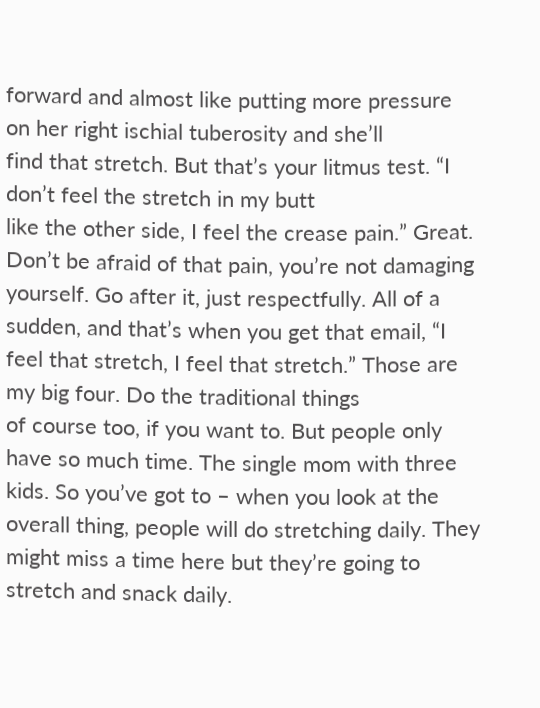forward and almost like putting more pressure on her right ischial tuberosity and she’ll
find that stretch. But that’s your litmus test. “I don’t feel the stretch in my butt
like the other side, I feel the crease pain.” Great. Don’t be afraid of that pain, you’re not damaging yourself. Go after it, just respectfully. All of a sudden, and that’s when you get that email, “I feel that stretch, I feel that stretch.” Those are my big four. Do the traditional things
of course too, if you want to. But people only have so much time. The single mom with three kids. So you’ve got to – when you look at the overall thing, people will do stretching daily. They might miss a time here but they’re going to stretch and snack daily.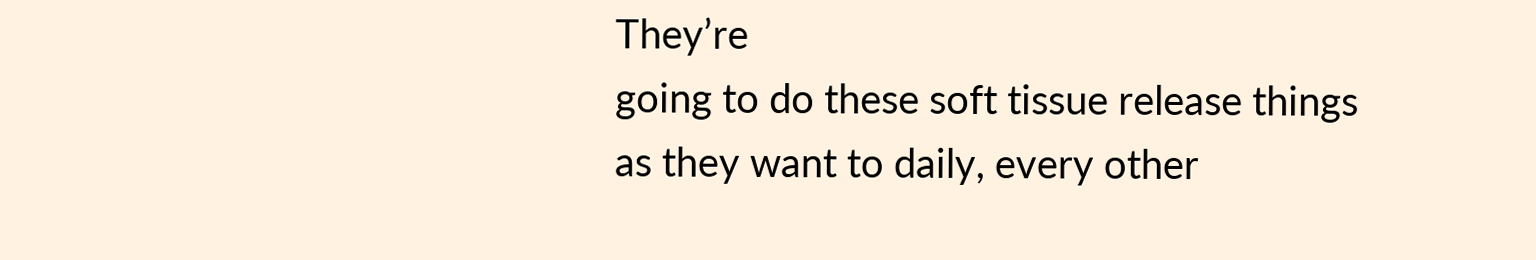They’re
going to do these soft tissue release things as they want to daily, every other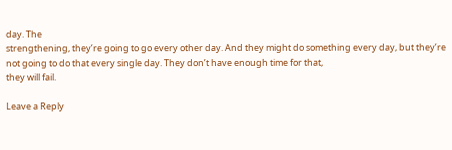day. The
strengthening, they’re going to go every other day. And they might do something every day, but they’re not going to do that every single day. They don’t have enough time for that,
they will fail.

Leave a Reply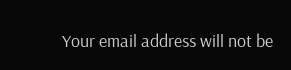Your email address will not be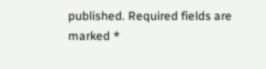published. Required fields are marked *